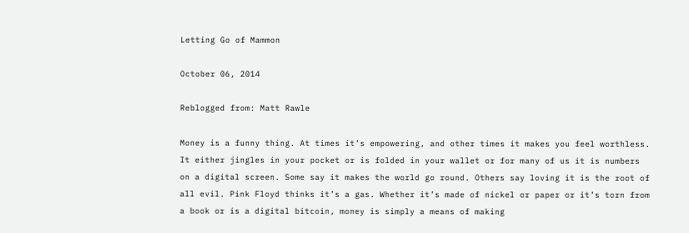Letting Go of Mammon

October 06, 2014

Reblogged from: Matt Rawle

Money is a funny thing. At times it’s empowering, and other times it makes you feel worthless. It either jingles in your pocket or is folded in your wallet or for many of us it is numbers on a digital screen. Some say it makes the world go round. Others say loving it is the root of all evil. Pink Floyd thinks it’s a gas. Whether it’s made of nickel or paper or it’s torn from a book or is a digital bitcoin, money is simply a means of making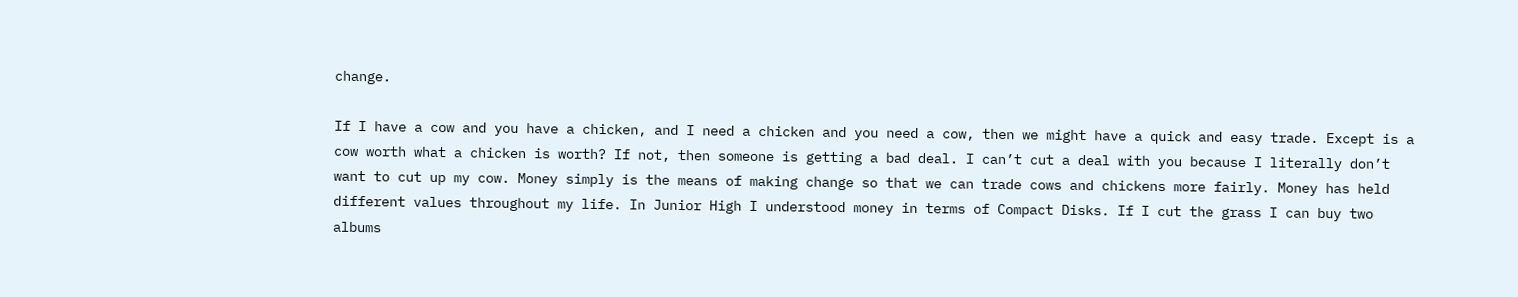change.

If I have a cow and you have a chicken, and I need a chicken and you need a cow, then we might have a quick and easy trade. Except is a cow worth what a chicken is worth? If not, then someone is getting a bad deal. I can’t cut a deal with you because I literally don’t want to cut up my cow. Money simply is the means of making change so that we can trade cows and chickens more fairly. Money has held different values throughout my life. In Junior High I understood money in terms of Compact Disks. If I cut the grass I can buy two albums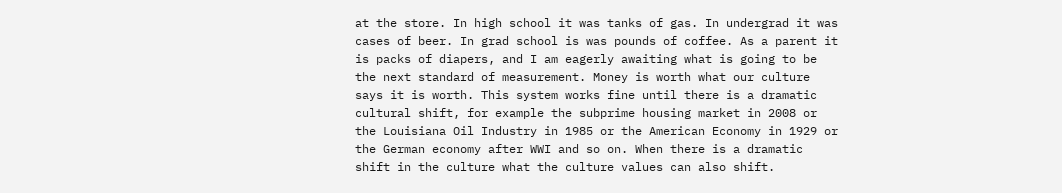at the store. In high school it was tanks of gas. In undergrad it was cases of beer. In grad school is was pounds of coffee. As a parent it is packs of diapers, and I am eagerly awaiting what is going to be the next standard of measurement. Money is worth what our culture says it is worth. This system works fine until there is a dramatic cultural shift, for example the subprime housing market in 2008 or the Louisiana Oil Industry in 1985 or the American Economy in 1929 or the German economy after WWI and so on. When there is a dramatic shift in the culture what the culture values can also shift.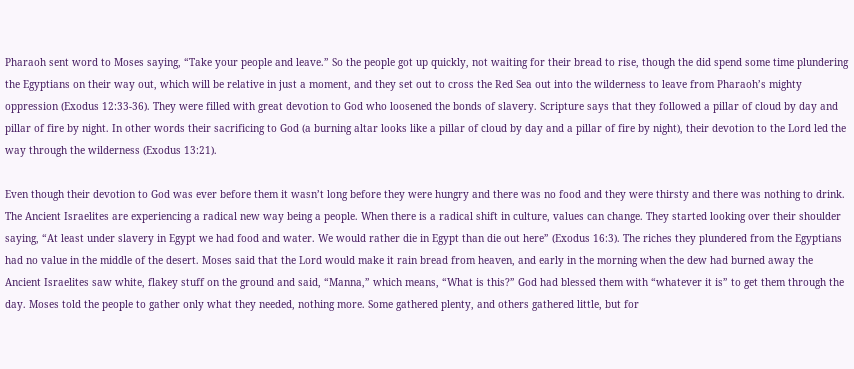Pharaoh sent word to Moses saying, “Take your people and leave.” So the people got up quickly, not waiting for their bread to rise, though the did spend some time plundering the Egyptians on their way out, which will be relative in just a moment, and they set out to cross the Red Sea out into the wilderness to leave from Pharaoh’s mighty oppression (Exodus 12:33-36). They were filled with great devotion to God who loosened the bonds of slavery. Scripture says that they followed a pillar of cloud by day and pillar of fire by night. In other words their sacrificing to God (a burning altar looks like a pillar of cloud by day and a pillar of fire by night), their devotion to the Lord led the way through the wilderness (Exodus 13:21).

Even though their devotion to God was ever before them it wasn’t long before they were hungry and there was no food and they were thirsty and there was nothing to drink. The Ancient Israelites are experiencing a radical new way being a people. When there is a radical shift in culture, values can change. They started looking over their shoulder saying, “At least under slavery in Egypt we had food and water. We would rather die in Egypt than die out here” (Exodus 16:3). The riches they plundered from the Egyptians had no value in the middle of the desert. Moses said that the Lord would make it rain bread from heaven, and early in the morning when the dew had burned away the Ancient Israelites saw white, flakey stuff on the ground and said, “Manna,” which means, “What is this?” God had blessed them with “whatever it is” to get them through the day. Moses told the people to gather only what they needed, nothing more. Some gathered plenty, and others gathered little, but for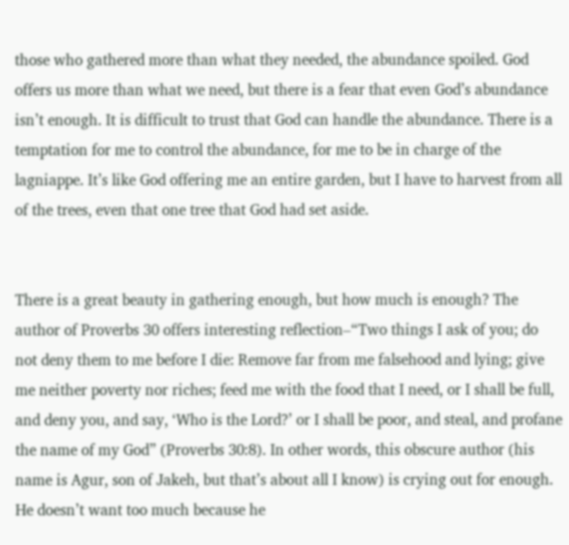those who gathered more than what they needed, the abundance spoiled. God offers us more than what we need, but there is a fear that even God’s abundance isn’t enough. It is difficult to trust that God can handle the abundance. There is a temptation for me to control the abundance, for me to be in charge of the lagniappe. It’s like God offering me an entire garden, but I have to harvest from all of the trees, even that one tree that God had set aside.


There is a great beauty in gathering enough, but how much is enough? The author of Proverbs 30 offers interesting reflection–“Two things I ask of you; do not deny them to me before I die: Remove far from me falsehood and lying; give me neither poverty nor riches; feed me with the food that I need, or I shall be full, and deny you, and say, ‘Who is the Lord?’ or I shall be poor, and steal, and profane the name of my God” (Proverbs 30:8). In other words, this obscure author (his name is Agur, son of Jakeh, but that’s about all I know) is crying out for enough. He doesn’t want too much because he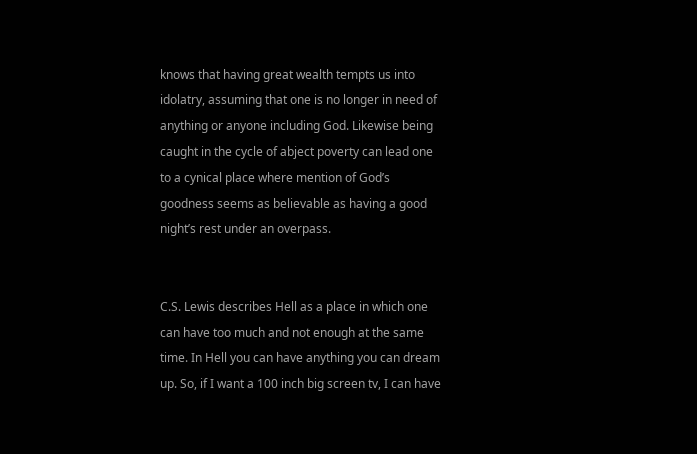knows that having great wealth tempts us into idolatry, assuming that one is no longer in need of anything or anyone including God. Likewise being caught in the cycle of abject poverty can lead one to a cynical place where mention of God’s goodness seems as believable as having a good night’s rest under an overpass.


C.S. Lewis describes Hell as a place in which one can have too much and not enough at the same time. In Hell you can have anything you can dream up. So, if I want a 100 inch big screen tv, I can have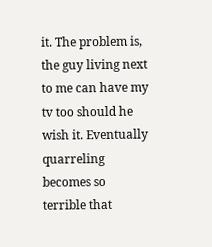it. The problem is, the guy living next to me can have my tv too should he wish it. Eventually quarreling becomes so terrible that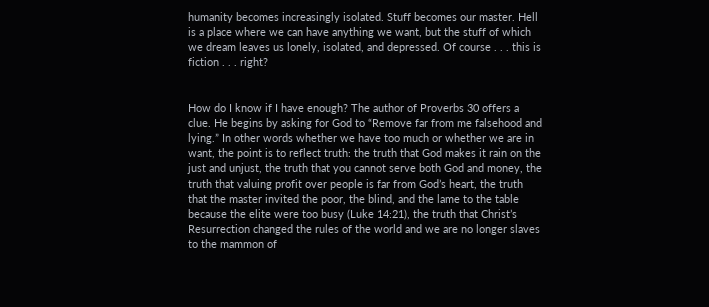humanity becomes increasingly isolated. Stuff becomes our master. Hell is a place where we can have anything we want, but the stuff of which we dream leaves us lonely, isolated, and depressed. Of course . . . this is fiction . . . right?


How do I know if I have enough? The author of Proverbs 30 offers a clue. He begins by asking for God to “Remove far from me falsehood and lying.” In other words whether we have too much or whether we are in want, the point is to reflect truth: the truth that God makes it rain on the just and unjust, the truth that you cannot serve both God and money, the truth that valuing profit over people is far from God’s heart, the truth that the master invited the poor, the blind, and the lame to the table because the elite were too busy (Luke 14:21), the truth that Christ’s Resurrection changed the rules of the world and we are no longer slaves to the mammon of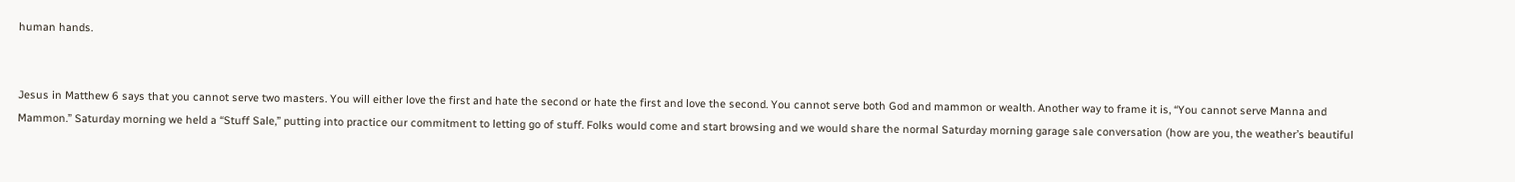human hands.


Jesus in Matthew 6 says that you cannot serve two masters. You will either love the first and hate the second or hate the first and love the second. You cannot serve both God and mammon or wealth. Another way to frame it is, “You cannot serve Manna and Mammon.” Saturday morning we held a “Stuff Sale,” putting into practice our commitment to letting go of stuff. Folks would come and start browsing and we would share the normal Saturday morning garage sale conversation (how are you, the weather’s beautiful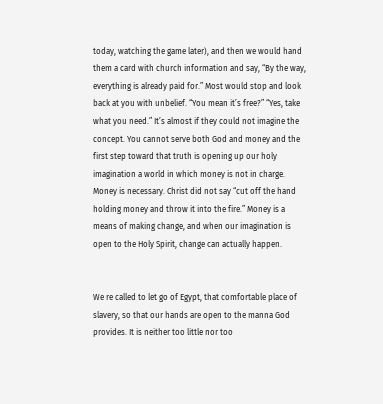today, watching the game later), and then we would hand them a card with church information and say, “By the way, everything is already paid for.” Most would stop and look back at you with unbelief. “You mean it’s free?” “Yes, take what you need.” It’s almost if they could not imagine the concept. You cannot serve both God and money and the first step toward that truth is opening up our holy imagination a world in which money is not in charge. Money is necessary. Christ did not say “cut off the hand holding money and throw it into the fire.” Money is a means of making change, and when our imagination is open to the Holy Spirit, change can actually happen.


We re called to let go of Egypt, that comfortable place of slavery, so that our hands are open to the manna God provides. It is neither too little nor too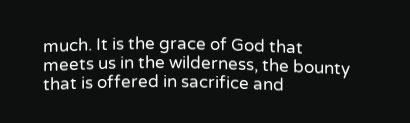much. It is the grace of God that meets us in the wilderness, the bounty that is offered in sacrifice and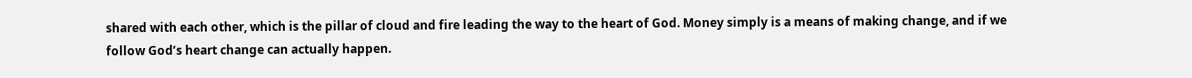shared with each other, which is the pillar of cloud and fire leading the way to the heart of God. Money simply is a means of making change, and if we follow God’s heart change can actually happen.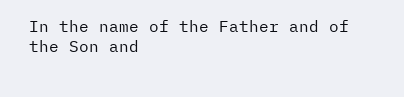In the name of the Father and of the Son and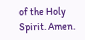of the Holy Spirit. Amen.